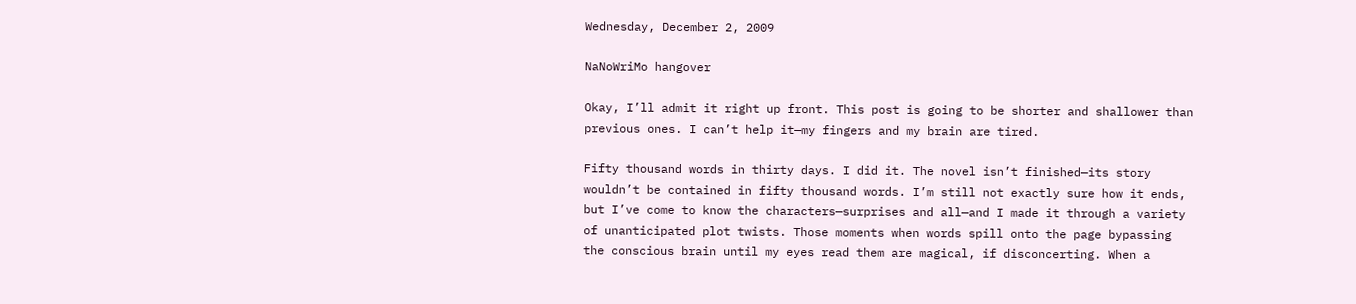Wednesday, December 2, 2009

NaNoWriMo hangover

Okay, I’ll admit it right up front. This post is going to be shorter and shallower than previous ones. I can’t help it—my fingers and my brain are tired.

Fifty thousand words in thirty days. I did it. The novel isn’t finished—its story wouldn’t be contained in fifty thousand words. I’m still not exactly sure how it ends, but I’ve come to know the characters—surprises and all—and I made it through a variety of unanticipated plot twists. Those moments when words spill onto the page bypassing the conscious brain until my eyes read them are magical, if disconcerting. When a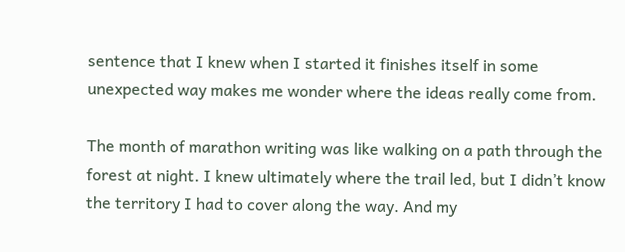sentence that I knew when I started it finishes itself in some unexpected way makes me wonder where the ideas really come from.

The month of marathon writing was like walking on a path through the forest at night. I knew ultimately where the trail led, but I didn’t know the territory I had to cover along the way. And my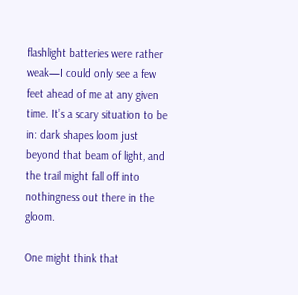flashlight batteries were rather weak—I could only see a few feet ahead of me at any given time. It’s a scary situation to be in: dark shapes loom just beyond that beam of light, and the trail might fall off into nothingness out there in the gloom.

One might think that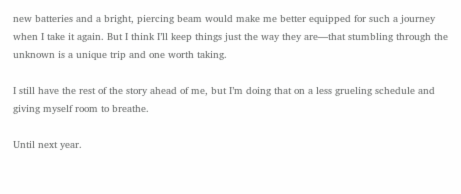new batteries and a bright, piercing beam would make me better equipped for such a journey when I take it again. But I think I’ll keep things just the way they are—that stumbling through the unknown is a unique trip and one worth taking.

I still have the rest of the story ahead of me, but I’m doing that on a less grueling schedule and giving myself room to breathe.

Until next year.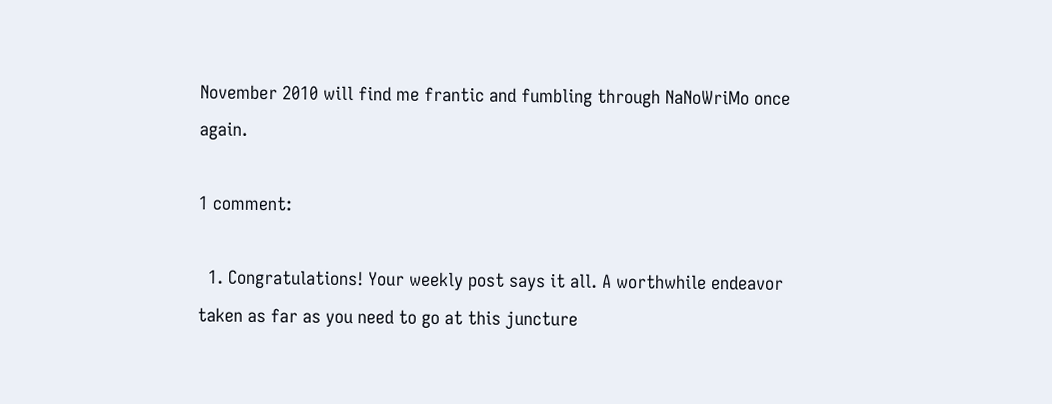November 2010 will find me frantic and fumbling through NaNoWriMo once again.

1 comment:

  1. Congratulations! Your weekly post says it all. A worthwhile endeavor taken as far as you need to go at this juncture